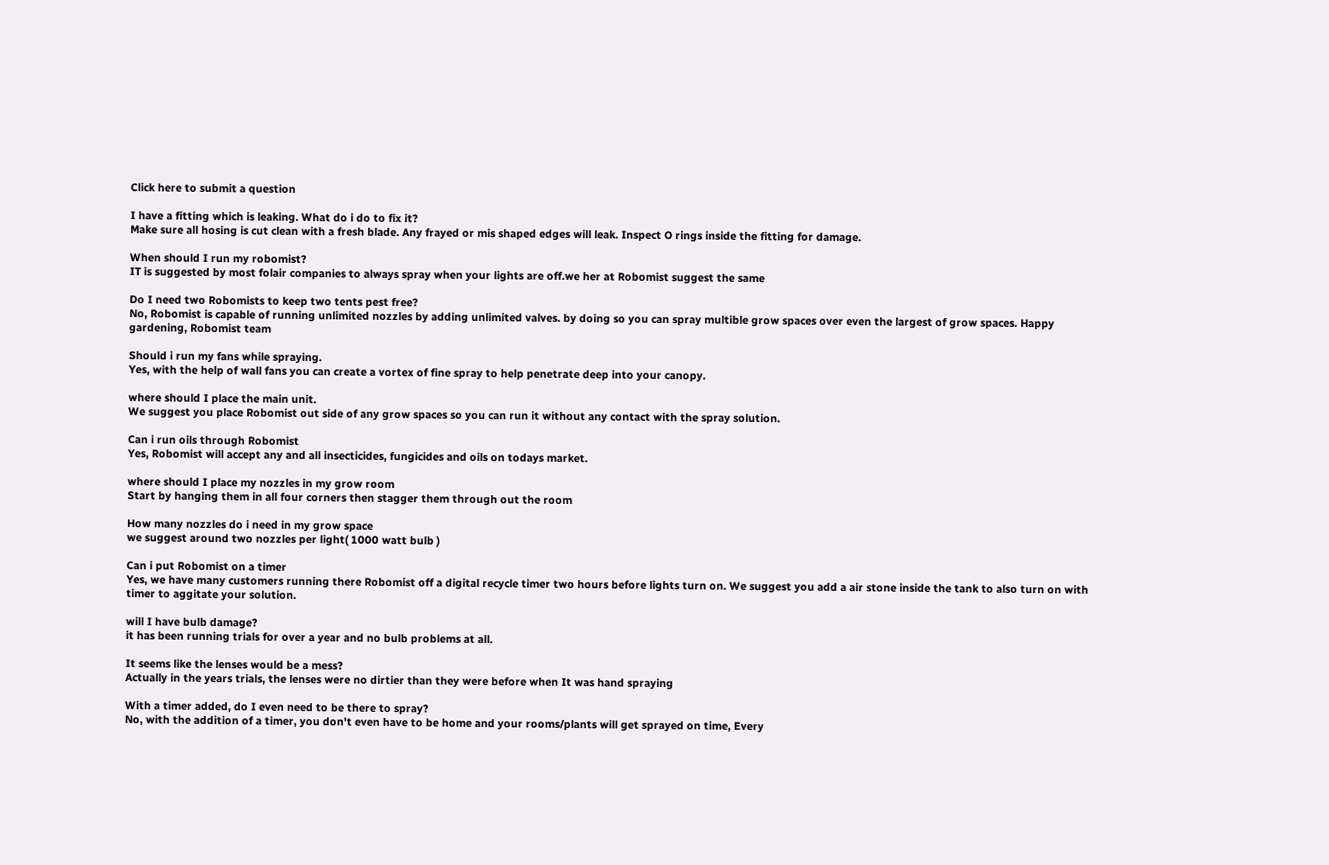Click here to submit a question

I have a fitting which is leaking. What do i do to fix it?
Make sure all hosing is cut clean with a fresh blade. Any frayed or mis shaped edges will leak. Inspect O rings inside the fitting for damage.

When should I run my robomist?
IT is suggested by most folair companies to always spray when your lights are off.we her at Robomist suggest the same

Do I need two Robomists to keep two tents pest free?
No, Robomist is capable of running unlimited nozzles by adding unlimited valves. by doing so you can spray multible grow spaces over even the largest of grow spaces. Happy gardening, Robomist team

Should i run my fans while spraying.
Yes, with the help of wall fans you can create a vortex of fine spray to help penetrate deep into your canopy.

where should I place the main unit.
We suggest you place Robomist out side of any grow spaces so you can run it without any contact with the spray solution.

Can i run oils through Robomist
Yes, Robomist will accept any and all insecticides, fungicides and oils on todays market.

where should I place my nozzles in my grow room
Start by hanging them in all four corners then stagger them through out the room

How many nozzles do i need in my grow space
we suggest around two nozzles per light( 1000 watt bulb )

Can i put Robomist on a timer
Yes, we have many customers running there Robomist off a digital recycle timer two hours before lights turn on. We suggest you add a air stone inside the tank to also turn on with timer to aggitate your solution.

will I have bulb damage?
it has been running trials for over a year and no bulb problems at all.

It seems like the lenses would be a mess?
Actually in the years trials, the lenses were no dirtier than they were before when It was hand spraying

With a timer added, do I even need to be there to spray?
No, with the addition of a timer, you don't even have to be home and your rooms/plants will get sprayed on time, Every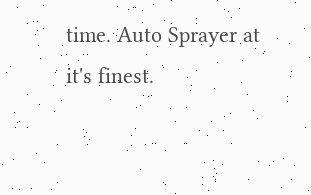time. Auto Sprayer at it's finest.